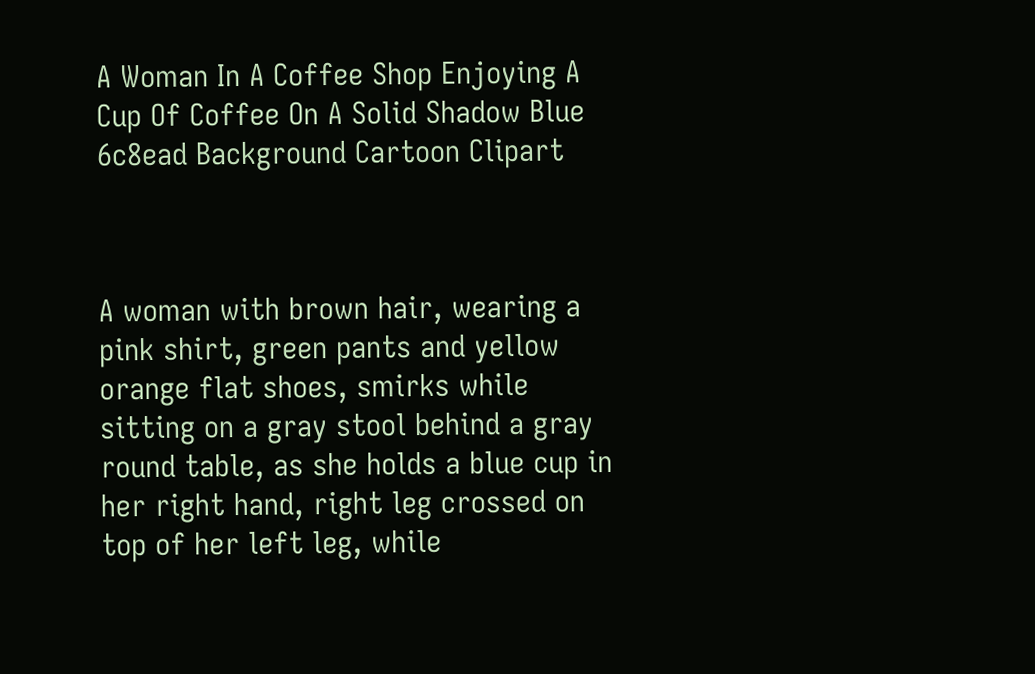A Woman In A Coffee Shop Enjoying A Cup Of Coffee On A Solid Shadow Blue 6c8ead Background Cartoon Clipart



A woman with brown hair, wearing a pink shirt, green pants and yellow orange flat shoes, smirks while sitting on a gray stool behind a gray round table, as she holds a blue cup in her right hand, right leg crossed on top of her left leg, while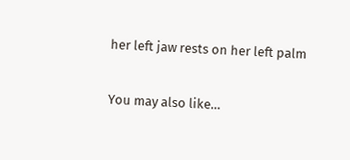her left jaw rests on her left palm

You may also like…